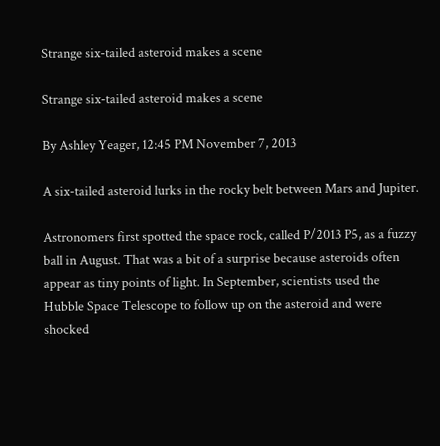Strange six-tailed asteroid makes a scene

Strange six-tailed asteroid makes a scene

By Ashley Yeager, 12:45 PM November 7, 2013

A six-tailed asteroid lurks in the rocky belt between Mars and Jupiter.

Astronomers first spotted the space rock, called P/2013 P5, as a fuzzy ball in August. That was a bit of a surprise because asteroids often appear as tiny points of light. In September, scientists used the Hubble Space Telescope to follow up on the asteroid and were shocked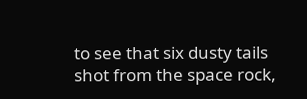to see that six dusty tails shot from the space rock,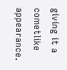giving it a cometlike appearance.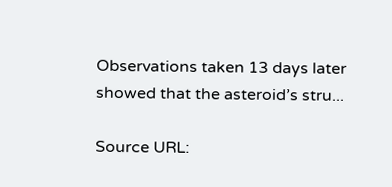Observations taken 13 days later showed that the asteroid’s stru...

Source URL: